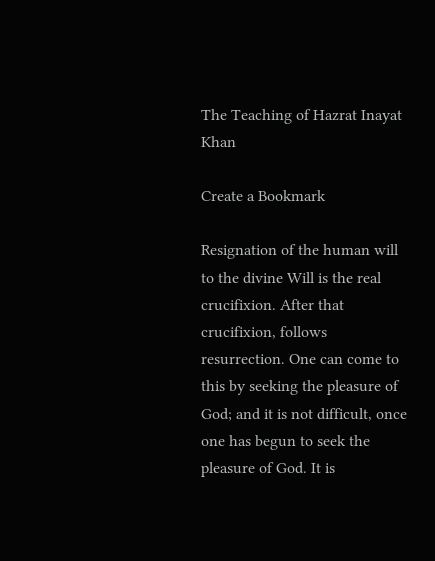The Teaching of Hazrat Inayat Khan

Create a Bookmark

Resignation of the human will to the divine Will is the real crucifixion. After that crucifixion, follows resurrection. One can come to this by seeking the pleasure of God; and it is not difficult, once one has begun to seek the pleasure of God. It is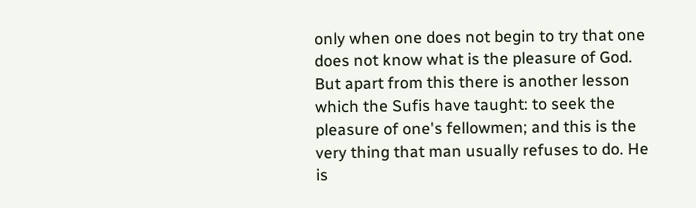only when one does not begin to try that one does not know what is the pleasure of God. But apart from this there is another lesson which the Sufis have taught: to seek the pleasure of one's fellowmen; and this is the very thing that man usually refuses to do. He is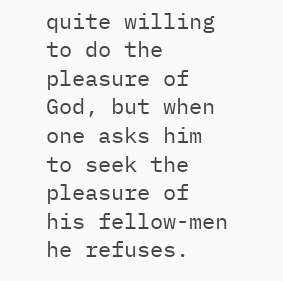quite willing to do the pleasure of God, but when one asks him to seek the pleasure of his fellow-men he refuses.